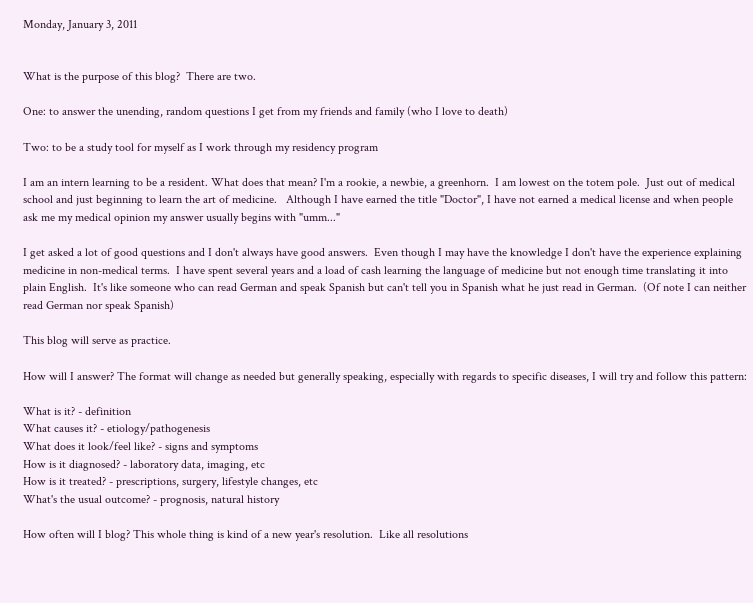Monday, January 3, 2011


What is the purpose of this blog?  There are two.

One: to answer the unending, random questions I get from my friends and family (who I love to death)

Two: to be a study tool for myself as I work through my residency program

I am an intern learning to be a resident. What does that mean? I'm a rookie, a newbie, a greenhorn.  I am lowest on the totem pole.  Just out of medical school and just beginning to learn the art of medicine.   Although I have earned the title "Doctor", I have not earned a medical license and when people ask me my medical opinion my answer usually begins with "umm..."

I get asked a lot of good questions and I don't always have good answers.  Even though I may have the knowledge I don't have the experience explaining medicine in non-medical terms.  I have spent several years and a load of cash learning the language of medicine but not enough time translating it into plain English.  It's like someone who can read German and speak Spanish but can't tell you in Spanish what he just read in German.  (Of note I can neither read German nor speak Spanish)

This blog will serve as practice.

How will I answer? The format will change as needed but generally speaking, especially with regards to specific diseases, I will try and follow this pattern:

What is it? - definition
What causes it? - etiology/pathogenesis
What does it look/feel like? - signs and symptoms
How is it diagnosed? - laboratory data, imaging, etc
How is it treated? - prescriptions, surgery, lifestyle changes, etc
What's the usual outcome? - prognosis, natural history

How often will I blog? This whole thing is kind of a new year's resolution.  Like all resolutions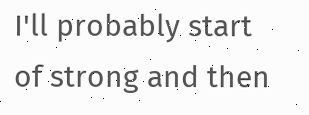I'll probably start of strong and then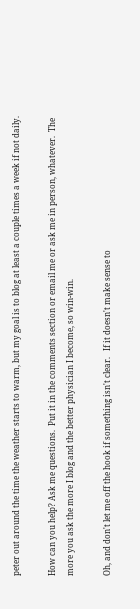peter out around the time the weather starts to warm, but my goal is to blog at least a couple times a week if not daily.

How can you help? Ask me questions.  Put it in the comments section or email me or ask me in person, whatever.  The more you ask the more I blog and the better physician I become, so win-win.

Oh, and don't let me off the hook if something isn't clear.   If it doesn't make sense to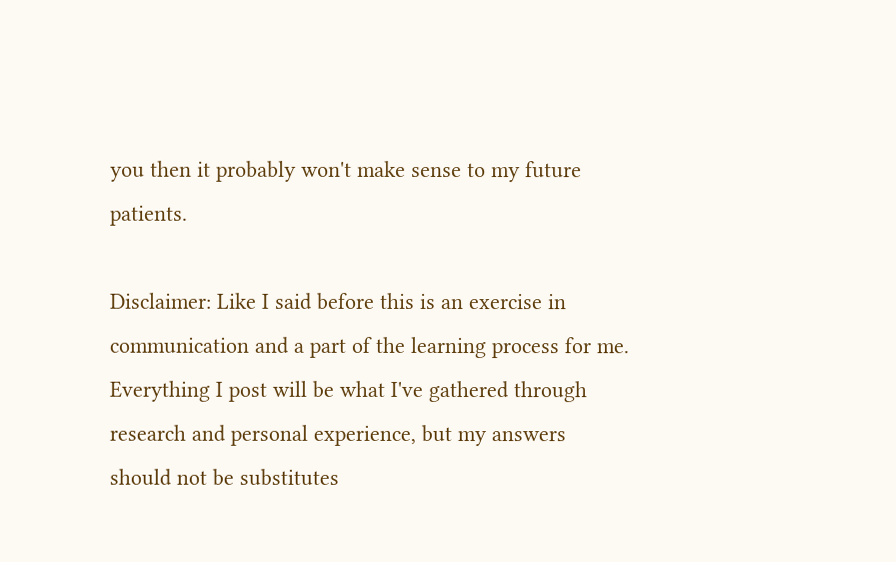you then it probably won't make sense to my future patients.

Disclaimer: Like I said before this is an exercise in communication and a part of the learning process for me.  Everything I post will be what I've gathered through research and personal experience, but my answers should not be substitutes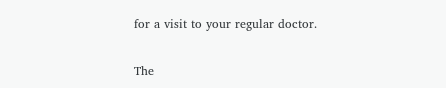for a visit to your regular doctor.

The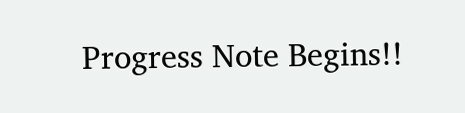Progress Note Begins!!